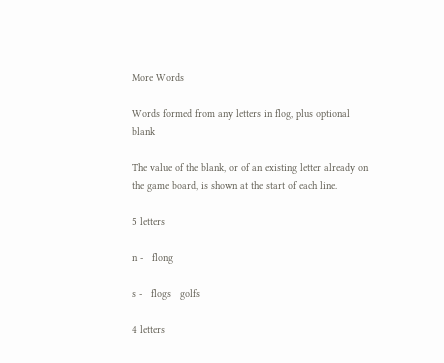More Words

Words formed from any letters in flog, plus optional blank

The value of the blank, or of an existing letter already on the game board, is shown at the start of each line.

5 letters

n -   flong

s -   flogs   golfs

4 letters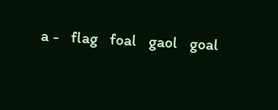a -   flag   foal   gaol   goal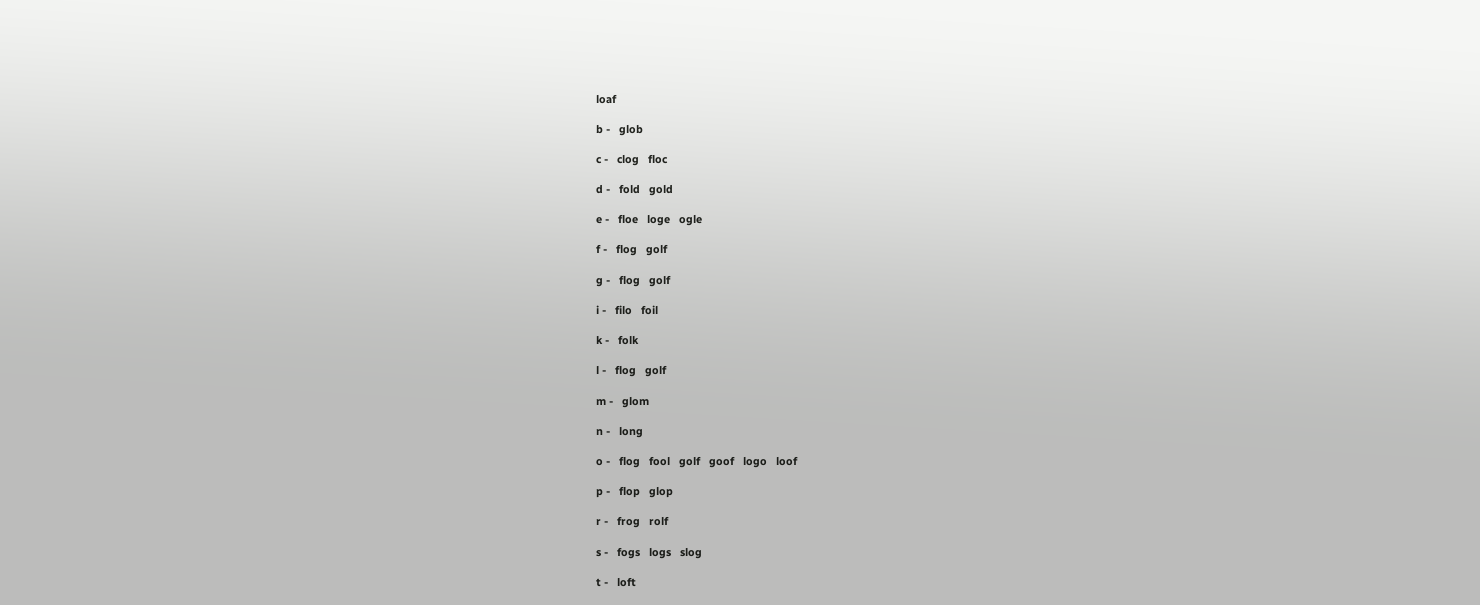loaf

b -   glob

c -   clog   floc

d -   fold   gold

e -   floe   loge   ogle

f -   flog   golf

g -   flog   golf

i -   filo   foil

k -   folk

l -   flog   golf

m -   glom

n -   long

o -   flog   fool   golf   goof   logo   loof

p -   flop   glop

r -   frog   rolf

s -   fogs   logs   slog

t -   loft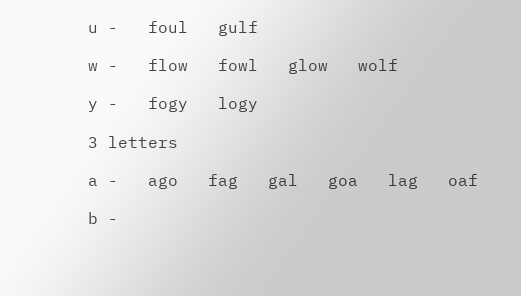u -   foul   gulf

w -   flow   fowl   glow   wolf

y -   fogy   logy

3 letters

a -   ago   fag   gal   goa   lag   oaf

b -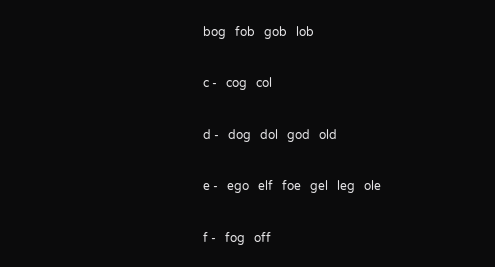bog   fob   gob   lob

c -   cog   col

d -   dog   dol   god   old

e -   ego   elf   foe   gel   leg   ole

f -   fog   off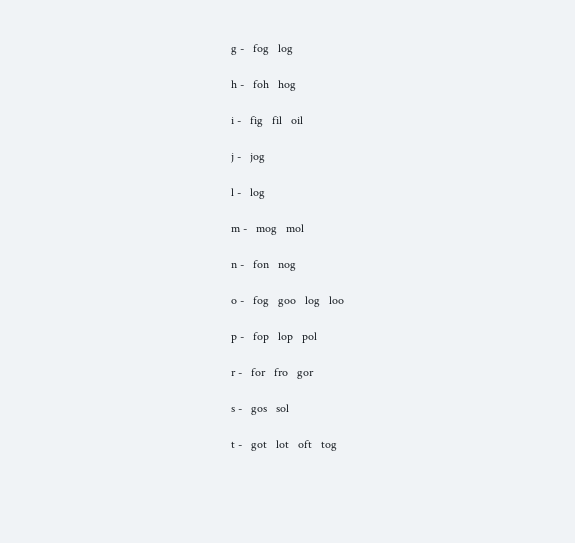g -   fog   log

h -   foh   hog

i -   fig   fil   oil

j -   jog

l -   log

m -   mog   mol

n -   fon   nog

o -   fog   goo   log   loo

p -   fop   lop   pol

r -   for   fro   gor

s -   gos   sol

t -   got   lot   oft   tog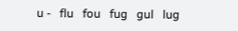u -   flu   fou   fug   gul   lug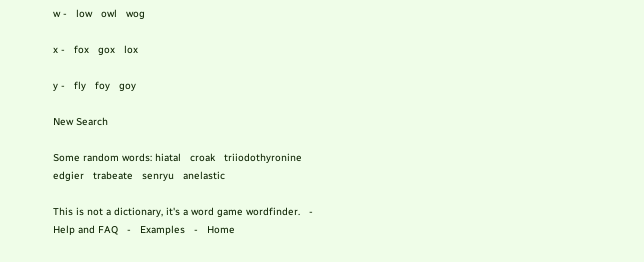w -   low   owl   wog

x -   fox   gox   lox

y -   fly   foy   goy

New Search

Some random words: hiatal   croak   triiodothyronine   edgier   trabeate   senryu   anelastic

This is not a dictionary, it's a word game wordfinder.   -   Help and FAQ   -   Examples   -   Home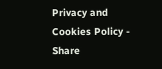Privacy and Cookies Policy - Share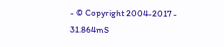- © Copyright 2004-2017 - 31.864mS